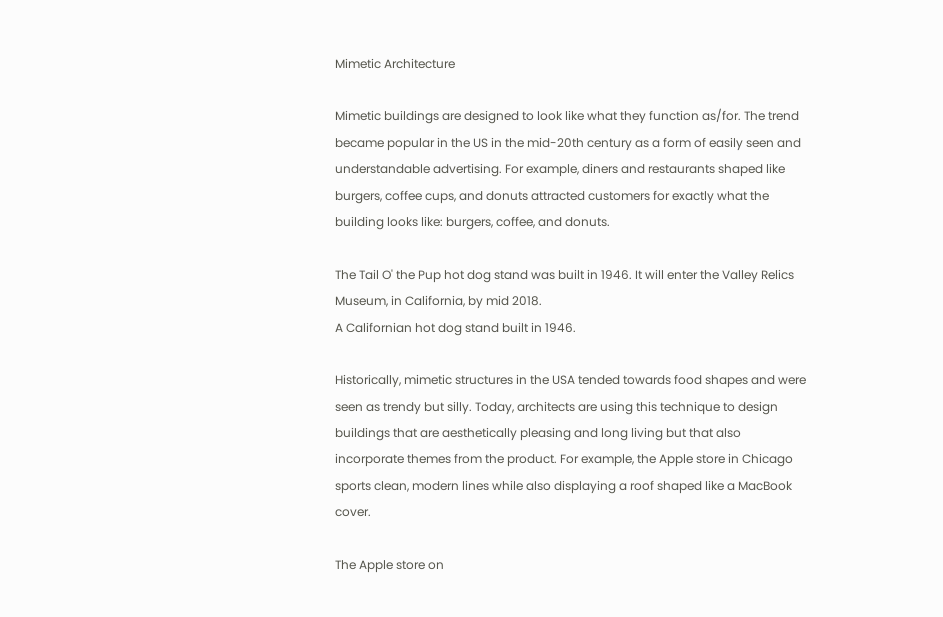Mimetic Architecture

Mimetic buildings are designed to look like what they function as/for. The trend became popular in the US in the mid-20th century as a form of easily seen and understandable advertising. For example, diners and restaurants shaped like burgers, coffee cups, and donuts attracted customers for exactly what the building looks like: burgers, coffee, and donuts.

The Tail O' the Pup hot dog stand was built in 1946. It will enter the Valley Relics Museum, in California, by mid 2018.
A Californian hot dog stand built in 1946.

Historically, mimetic structures in the USA tended towards food shapes and were seen as trendy but silly. Today, architects are using this technique to design buildings that are aesthetically pleasing and long living but that also incorporate themes from the product. For example, the Apple store in Chicago sports clean, modern lines while also displaying a roof shaped like a MacBook cover.

The Apple store on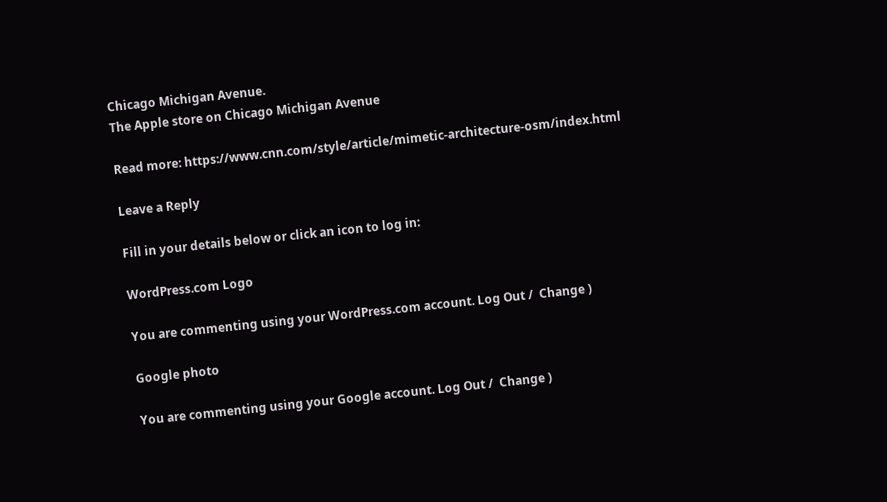Chicago Michigan Avenue.
The Apple store on Chicago Michigan Avenue

Read more: https://www.cnn.com/style/article/mimetic-architecture-osm/index.html

Leave a Reply

Fill in your details below or click an icon to log in:

WordPress.com Logo

You are commenting using your WordPress.com account. Log Out /  Change )

Google photo

You are commenting using your Google account. Log Out /  Change )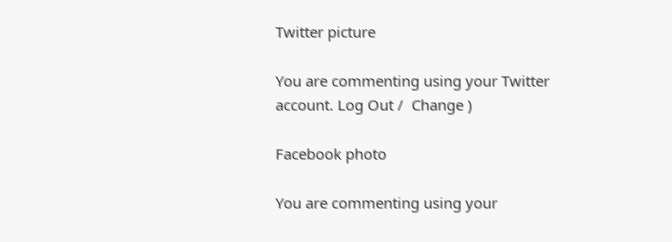Twitter picture

You are commenting using your Twitter account. Log Out /  Change )

Facebook photo

You are commenting using your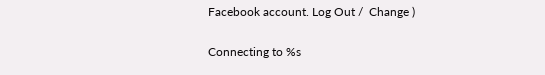Facebook account. Log Out /  Change )

Connecting to %s